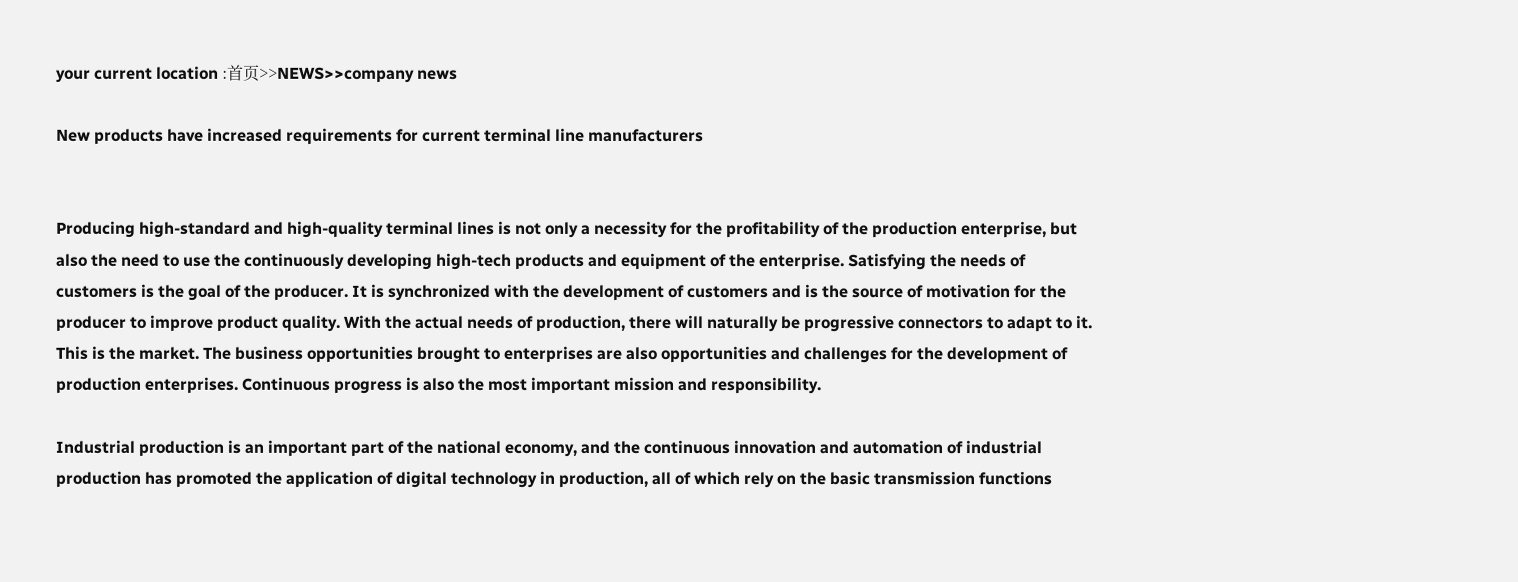your current location :首页>>NEWS>>company news

New products have increased requirements for current terminal line manufacturers


Producing high-standard and high-quality terminal lines is not only a necessity for the profitability of the production enterprise, but also the need to use the continuously developing high-tech products and equipment of the enterprise. Satisfying the needs of customers is the goal of the producer. It is synchronized with the development of customers and is the source of motivation for the producer to improve product quality. With the actual needs of production, there will naturally be progressive connectors to adapt to it. This is the market. The business opportunities brought to enterprises are also opportunities and challenges for the development of production enterprises. Continuous progress is also the most important mission and responsibility.

Industrial production is an important part of the national economy, and the continuous innovation and automation of industrial production has promoted the application of digital technology in production, all of which rely on the basic transmission functions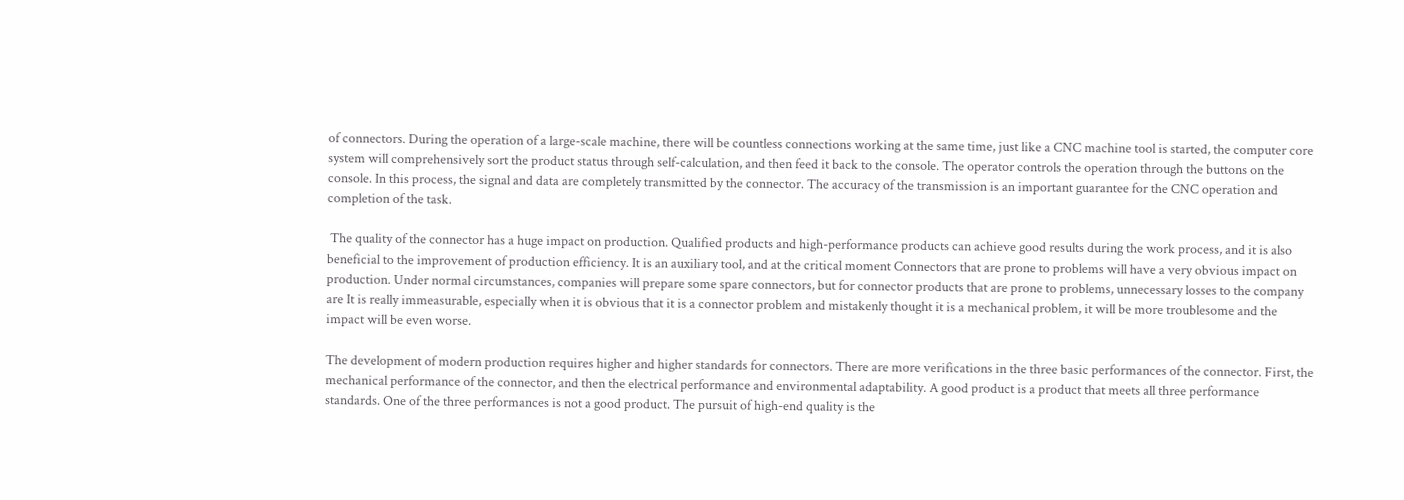of connectors. During the operation of a large-scale machine, there will be countless connections working at the same time, just like a CNC machine tool is started, the computer core system will comprehensively sort the product status through self-calculation, and then feed it back to the console. The operator controls the operation through the buttons on the console. In this process, the signal and data are completely transmitted by the connector. The accuracy of the transmission is an important guarantee for the CNC operation and completion of the task.

 The quality of the connector has a huge impact on production. Qualified products and high-performance products can achieve good results during the work process, and it is also beneficial to the improvement of production efficiency. It is an auxiliary tool, and at the critical moment Connectors that are prone to problems will have a very obvious impact on production. Under normal circumstances, companies will prepare some spare connectors, but for connector products that are prone to problems, unnecessary losses to the company are It is really immeasurable, especially when it is obvious that it is a connector problem and mistakenly thought it is a mechanical problem, it will be more troublesome and the impact will be even worse.

The development of modern production requires higher and higher standards for connectors. There are more verifications in the three basic performances of the connector. First, the mechanical performance of the connector, and then the electrical performance and environmental adaptability. A good product is a product that meets all three performance standards. One of the three performances is not a good product. The pursuit of high-end quality is the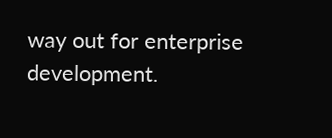way out for enterprise development.